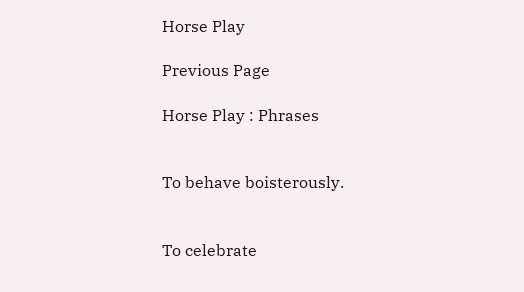Horse Play

Previous Page

Horse Play : Phrases


To behave boisterously.


To celebrate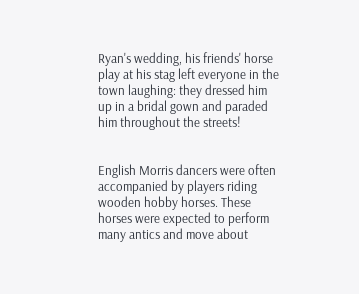Ryan's wedding, his friends' horse play at his stag left everyone in the town laughing: they dressed him up in a bridal gown and paraded him throughout the streets!


English Morris dancers were often accompanied by players riding wooden hobby horses. These horses were expected to perform many antics and move about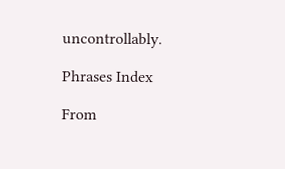uncontrollably.

Phrases Index

From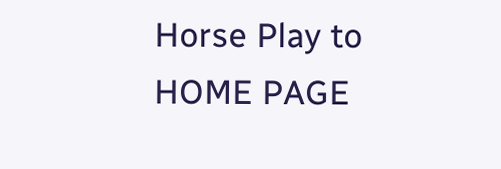Horse Play to HOME PAGE